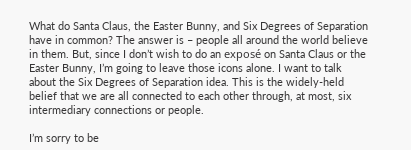What do Santa Claus, the Easter Bunny, and Six Degrees of Separation have in common? The answer is – people all around the world believe in them. But, since I don’t wish to do an exposé on Santa Claus or the Easter Bunny, I’m going to leave those icons alone. I want to talk about the Six Degrees of Separation idea. This is the widely-held belief that we are all connected to each other through, at most, six intermediary connections or people.

I’m sorry to be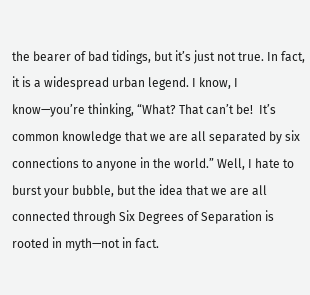the bearer of bad tidings, but it’s just not true. In fact, it is a widespread urban legend. I know, I know—you’re thinking, “What? That can’t be!  It’s common knowledge that we are all separated by six connections to anyone in the world.” Well, I hate to burst your bubble, but the idea that we are all connected through Six Degrees of Separation is rooted in myth—not in fact.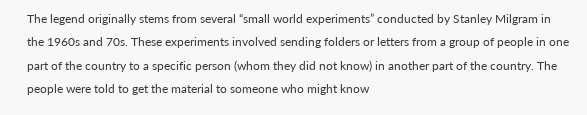The legend originally stems from several “small world experiments” conducted by Stanley Milgram in the 1960s and 70s. These experiments involved sending folders or letters from a group of people in one part of the country to a specific person (whom they did not know) in another part of the country. The people were told to get the material to someone who might know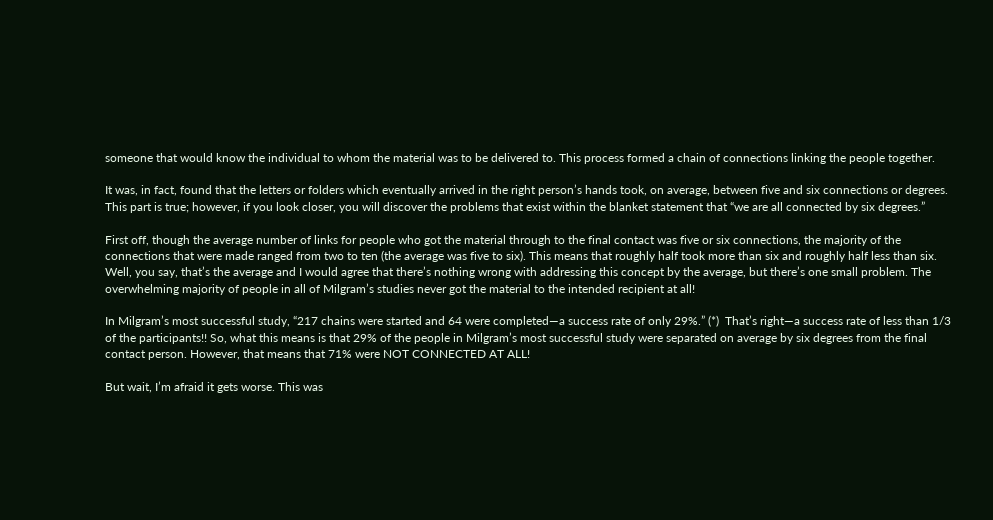someone that would know the individual to whom the material was to be delivered to. This process formed a chain of connections linking the people together.

It was, in fact, found that the letters or folders which eventually arrived in the right person’s hands took, on average, between five and six connections or degrees. This part is true; however, if you look closer, you will discover the problems that exist within the blanket statement that “we are all connected by six degrees.”

First off, though the average number of links for people who got the material through to the final contact was five or six connections, the majority of the connections that were made ranged from two to ten (the average was five to six). This means that roughly half took more than six and roughly half less than six. Well, you say, that’s the average and I would agree that there’s nothing wrong with addressing this concept by the average, but there’s one small problem. The overwhelming majority of people in all of Milgram’s studies never got the material to the intended recipient at all!

In Milgram’s most successful study, “217 chains were started and 64 were completed—a success rate of only 29%.” (*)  That’s right—a success rate of less than 1/3 of the participants!! So, what this means is that 29% of the people in Milgram’s most successful study were separated on average by six degrees from the final contact person. However, that means that 71% were NOT CONNECTED AT ALL!

But wait, I’m afraid it gets worse. This was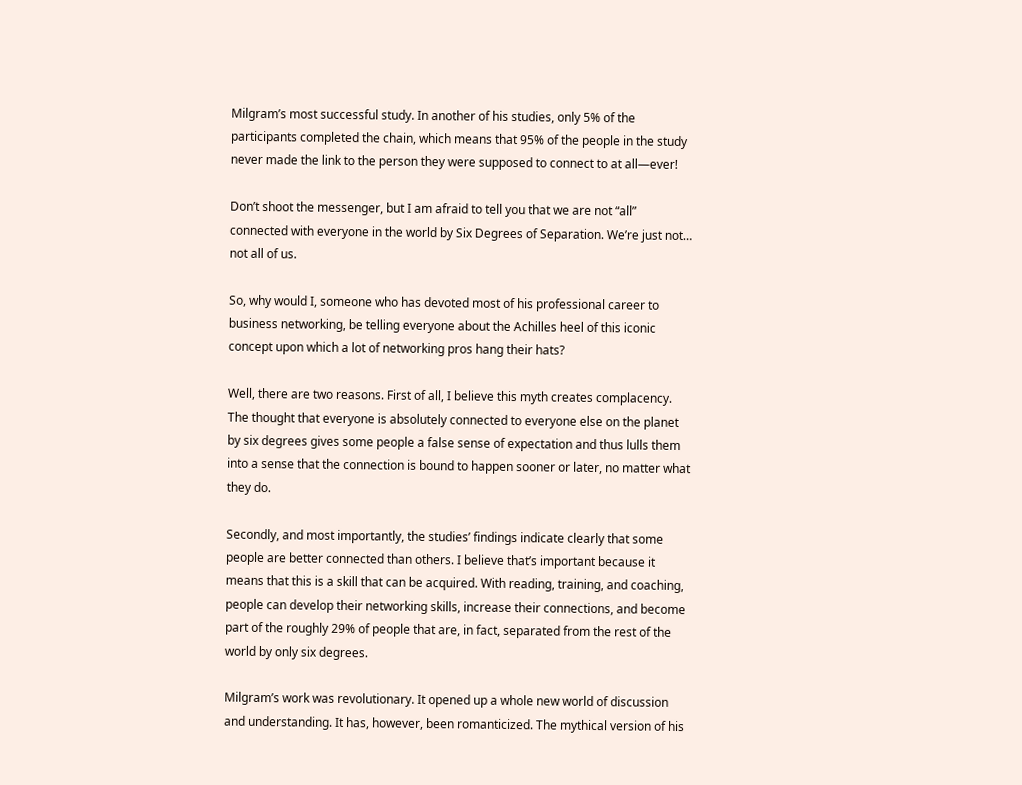Milgram’s most successful study. In another of his studies, only 5% of the participants completed the chain, which means that 95% of the people in the study never made the link to the person they were supposed to connect to at all—ever!

Don’t shoot the messenger, but I am afraid to tell you that we are not “all” connected with everyone in the world by Six Degrees of Separation. We’re just not… not all of us.

So, why would I, someone who has devoted most of his professional career to business networking, be telling everyone about the Achilles heel of this iconic concept upon which a lot of networking pros hang their hats?

Well, there are two reasons. First of all, I believe this myth creates complacency. The thought that everyone is absolutely connected to everyone else on the planet by six degrees gives some people a false sense of expectation and thus lulls them into a sense that the connection is bound to happen sooner or later, no matter what they do.

Secondly, and most importantly, the studies’ findings indicate clearly that some people are better connected than others. I believe that’s important because it means that this is a skill that can be acquired. With reading, training, and coaching, people can develop their networking skills, increase their connections, and become part of the roughly 29% of people that are, in fact, separated from the rest of the world by only six degrees.

Milgram’s work was revolutionary. It opened up a whole new world of discussion and understanding. It has, however, been romanticized. The mythical version of his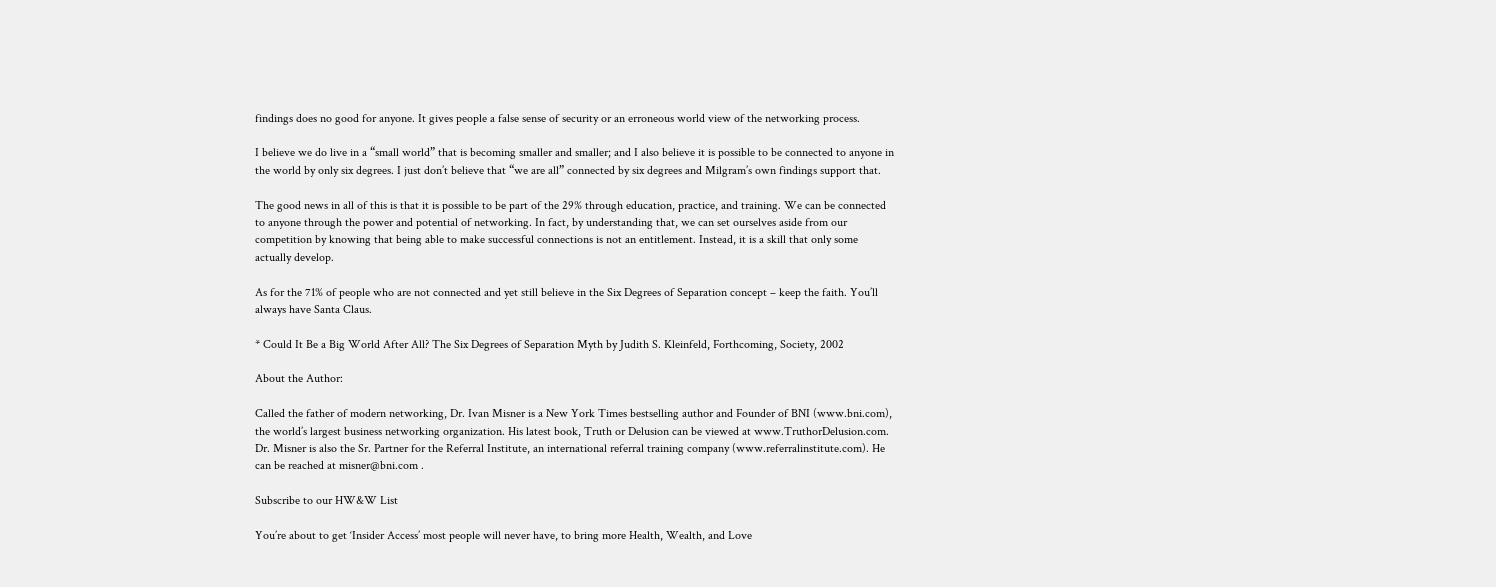findings does no good for anyone. It gives people a false sense of security or an erroneous world view of the networking process.

I believe we do live in a “small world” that is becoming smaller and smaller; and I also believe it is possible to be connected to anyone in the world by only six degrees. I just don’t believe that “we are all” connected by six degrees and Milgram’s own findings support that.

The good news in all of this is that it is possible to be part of the 29% through education, practice, and training. We can be connected to anyone through the power and potential of networking. In fact, by understanding that, we can set ourselves aside from our competition by knowing that being able to make successful connections is not an entitlement. Instead, it is a skill that only some actually develop.

As for the 71% of people who are not connected and yet still believe in the Six Degrees of Separation concept – keep the faith. You’ll always have Santa Claus.

* Could It Be a Big World After All? The Six Degrees of Separation Myth by Judith S. Kleinfeld, Forthcoming, Society, 2002

About the Author:

Called the father of modern networking, Dr. Ivan Misner is a New York Times bestselling author and Founder of BNI (www.bni.com), the world’s largest business networking organization. His latest book, Truth or Delusion can be viewed at www.TruthorDelusion.com. Dr. Misner is also the Sr. Partner for the Referral Institute, an international referral training company (www.referralinstitute.com). He can be reached at misner@bni.com .

Subscribe to our HW&W List

You’re about to get ‘Insider Access’ most people will never have, to bring more Health, Wealth, and Love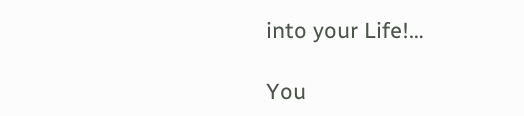into your Life!…

You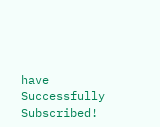have Successfully Subscribed!